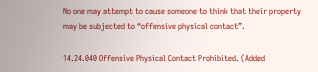No one may attempt to cause someone to think that their property may be subjected to “offensive physical contact”.

14.24.040 Offensive Physical Contact Prohibited. (Added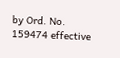by Ord. No. 159474 effective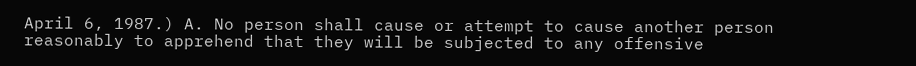April 6, 1987.) A. No person shall cause or attempt to cause another person reasonably to apprehend that they will be subjected to any offensive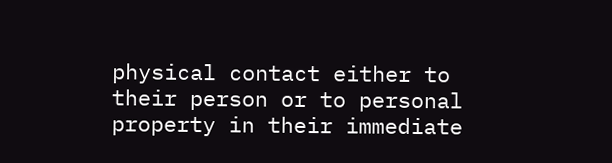physical contact either to their person or to personal property in their immediate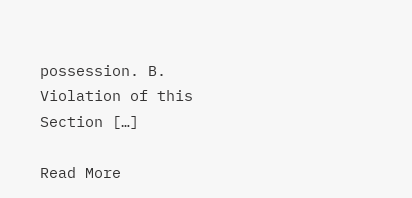possession. B. Violation of this Section […]

Read More